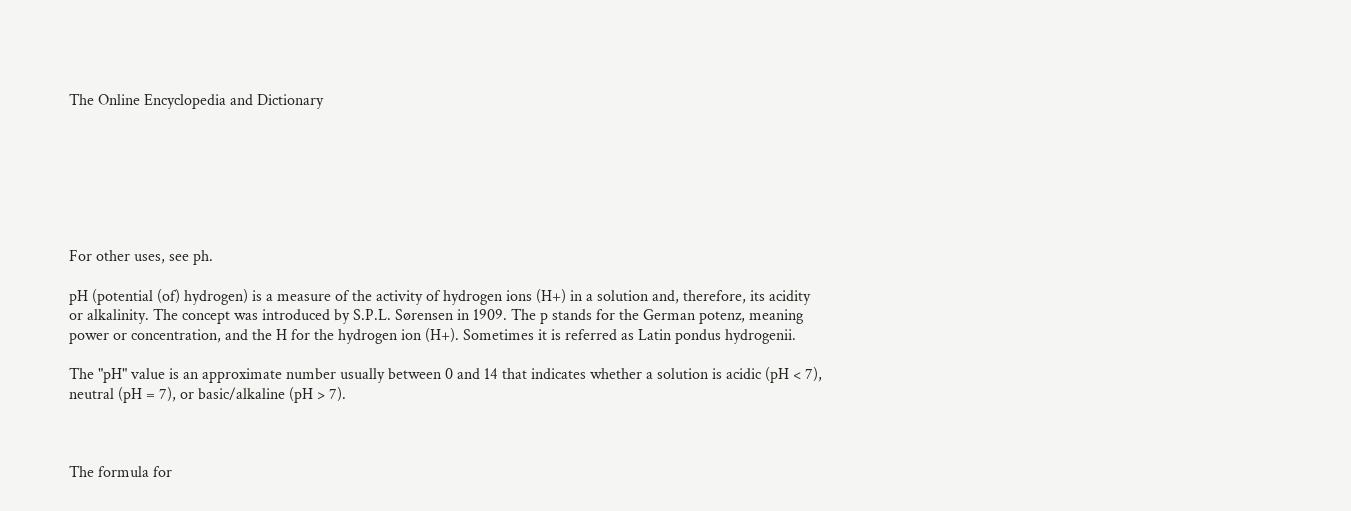The Online Encyclopedia and Dictionary







For other uses, see ph.

pH (potential (of) hydrogen) is a measure of the activity of hydrogen ions (H+) in a solution and, therefore, its acidity or alkalinity. The concept was introduced by S.P.L. Sørensen in 1909. The p stands for the German potenz, meaning power or concentration, and the H for the hydrogen ion (H+). Sometimes it is referred as Latin pondus hydrogenii.

The "pH" value is an approximate number usually between 0 and 14 that indicates whether a solution is acidic (pH < 7), neutral (pH = 7), or basic/alkaline (pH > 7).



The formula for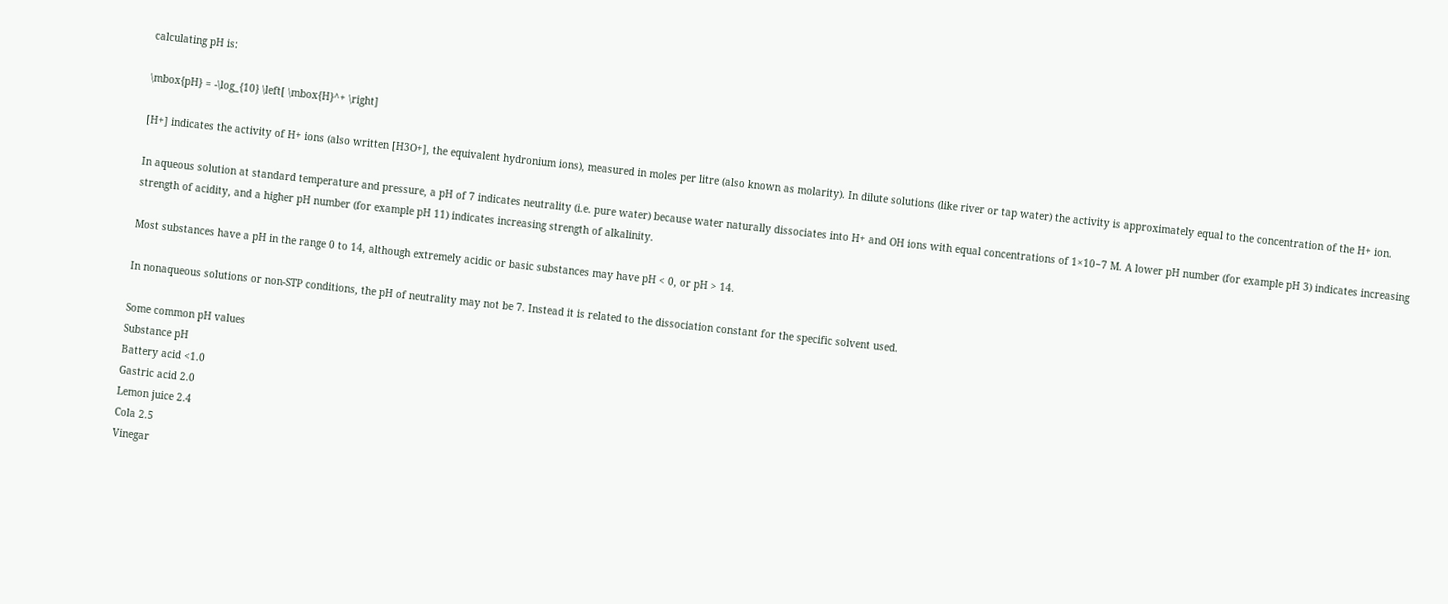calculating pH is:

\mbox{pH} = -\log_{10} \left[ \mbox{H}^+ \right]

[H+] indicates the activity of H+ ions (also written [H3O+], the equivalent hydronium ions), measured in moles per litre (also known as molarity). In dilute solutions (like river or tap water) the activity is approximately equal to the concentration of the H+ ion.

In aqueous solution at standard temperature and pressure, a pH of 7 indicates neutrality (i.e. pure water) because water naturally dissociates into H+ and OH ions with equal concentrations of 1×10−7 M. A lower pH number (for example pH 3) indicates increasing strength of acidity, and a higher pH number (for example pH 11) indicates increasing strength of alkalinity.

Most substances have a pH in the range 0 to 14, although extremely acidic or basic substances may have pH < 0, or pH > 14.

In nonaqueous solutions or non-STP conditions, the pH of neutrality may not be 7. Instead it is related to the dissociation constant for the specific solvent used.

Some common pH values
Substance pH
Battery acid <1.0
Gastric acid 2.0
Lemon juice 2.4
Cola 2.5
Vinegar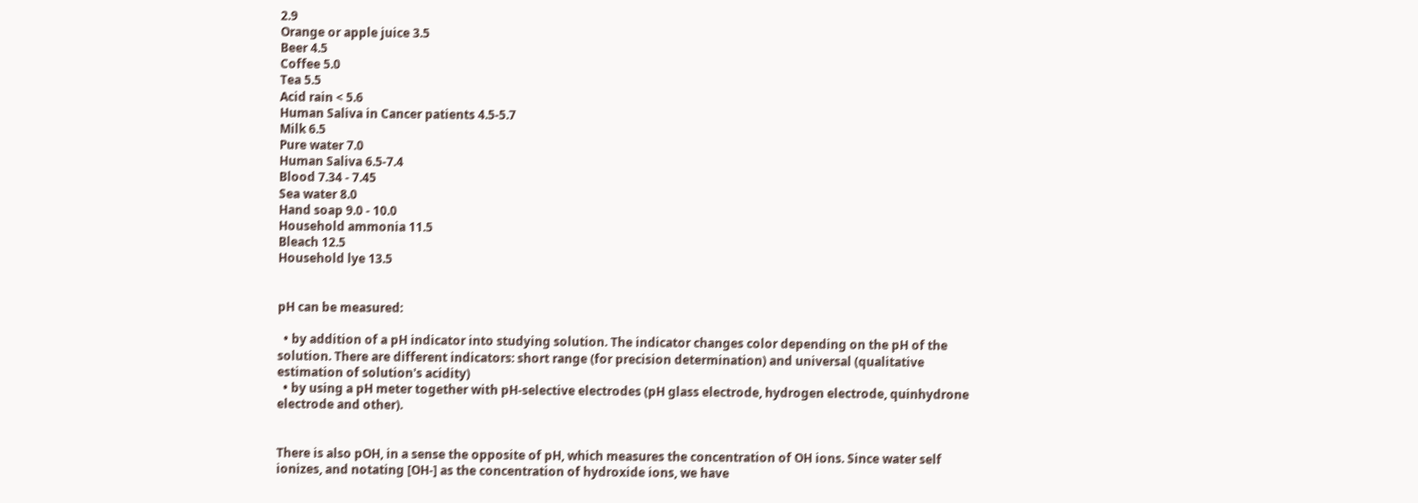2.9
Orange or apple juice 3.5
Beer 4.5
Coffee 5.0
Tea 5.5
Acid rain < 5.6
Human Saliva in Cancer patients 4.5-5.7
Milk 6.5
Pure water 7.0
Human Saliva 6.5-7.4
Blood 7.34 - 7.45
Sea water 8.0
Hand soap 9.0 - 10.0
Household ammonia 11.5
Bleach 12.5
Household lye 13.5


pH can be measured:

  • by addition of a pH indicator into studying solution. The indicator changes color depending on the pH of the solution. There are different indicators: short range (for precision determination) and universal (qualitative estimation of solution's acidity)
  • by using a pH meter together with pH-selective electrodes (pH glass electrode, hydrogen electrode, quinhydrone electrode and other).


There is also pOH, in a sense the opposite of pH, which measures the concentration of OH ions. Since water self ionizes, and notating [OH-] as the concentration of hydroxide ions, we have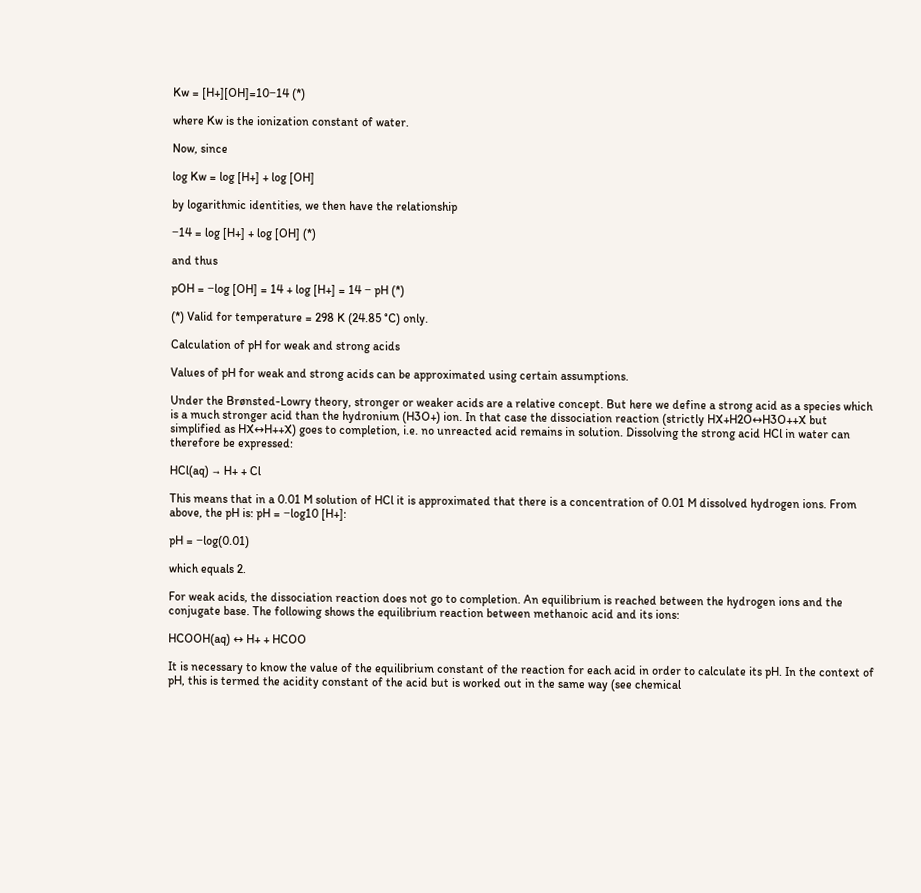Kw = [H+][OH]=10−14 (*)

where Kw is the ionization constant of water.

Now, since

log Kw = log [H+] + log [OH]

by logarithmic identities, we then have the relationship

−14 = log [H+] + log [OH] (*)

and thus

pOH = −log [OH] = 14 + log [H+] = 14 − pH (*)

(*) Valid for temperature = 298 K (24.85 °C) only.

Calculation of pH for weak and strong acids

Values of pH for weak and strong acids can be approximated using certain assumptions.

Under the Brønsted-Lowry theory, stronger or weaker acids are a relative concept. But here we define a strong acid as a species which is a much stronger acid than the hydronium (H3O+) ion. In that case the dissociation reaction (strictly HX+H2O↔H3O++X but simplified as HX↔H++X) goes to completion, i.e. no unreacted acid remains in solution. Dissolving the strong acid HCl in water can therefore be expressed:

HCl(aq) → H+ + Cl

This means that in a 0.01 M solution of HCl it is approximated that there is a concentration of 0.01 M dissolved hydrogen ions. From above, the pH is: pH = −log10 [H+]:

pH = −log(0.01)

which equals 2.

For weak acids, the dissociation reaction does not go to completion. An equilibrium is reached between the hydrogen ions and the conjugate base. The following shows the equilibrium reaction between methanoic acid and its ions:

HCOOH(aq) ↔ H+ + HCOO

It is necessary to know the value of the equilibrium constant of the reaction for each acid in order to calculate its pH. In the context of pH, this is termed the acidity constant of the acid but is worked out in the same way (see chemical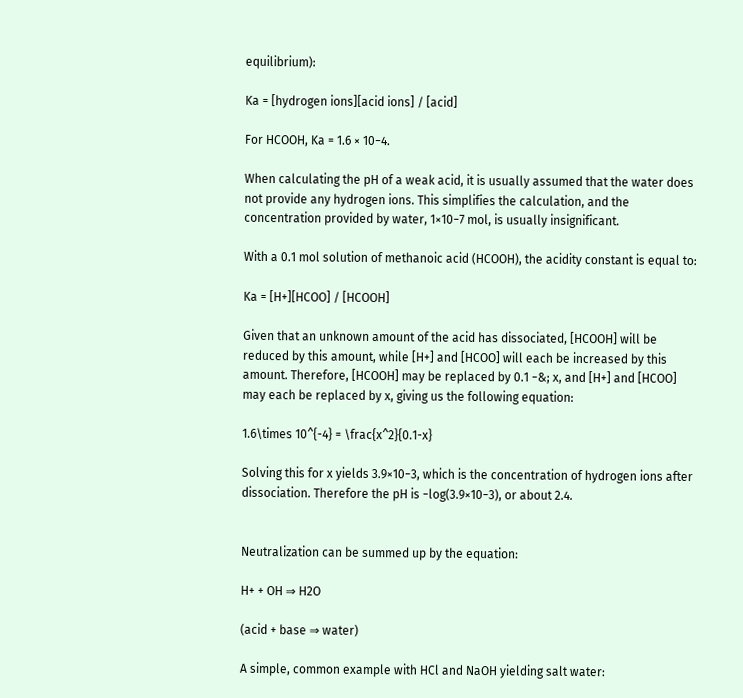equilibrium):

Ka = [hydrogen ions][acid ions] / [acid]

For HCOOH, Ka = 1.6 × 10−4.

When calculating the pH of a weak acid, it is usually assumed that the water does not provide any hydrogen ions. This simplifies the calculation, and the concentration provided by water, 1×10−7 mol, is usually insignificant.

With a 0.1 mol solution of methanoic acid (HCOOH), the acidity constant is equal to:

Ka = [H+][HCOO] / [HCOOH]

Given that an unknown amount of the acid has dissociated, [HCOOH] will be reduced by this amount, while [H+] and [HCOO] will each be increased by this amount. Therefore, [HCOOH] may be replaced by 0.1 −&; x, and [H+] and [HCOO] may each be replaced by x, giving us the following equation:

1.6\times 10^{-4} = \frac{x^2}{0.1-x}

Solving this for x yields 3.9×10−3, which is the concentration of hydrogen ions after dissociation. Therefore the pH is −log(3.9×10−3), or about 2.4.


Neutralization can be summed up by the equation:

H+ + OH ⇒ H2O

(acid + base ⇒ water)

A simple, common example with HCl and NaOH yielding salt water: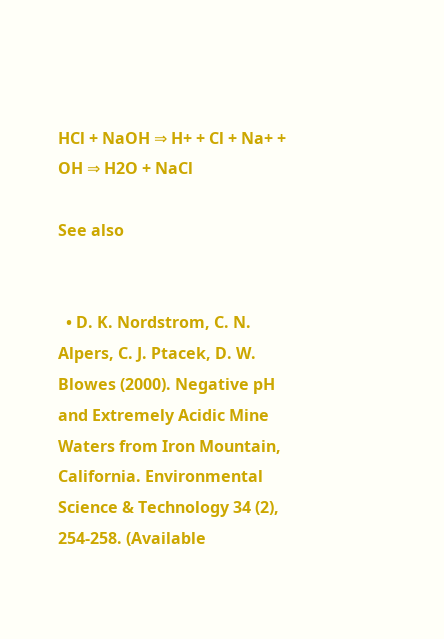HCl + NaOH ⇒ H+ + Cl + Na+ + OH ⇒ H2O + NaCl

See also


  • D. K. Nordstrom, C. N. Alpers, C. J. Ptacek, D. W. Blowes (2000). Negative pH and Extremely Acidic Mine Waters from Iron Mountain, California. Environmental Science & Technology 34 (2), 254-258. (Available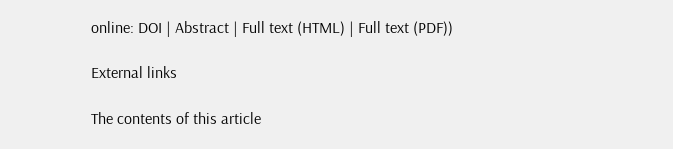online: DOI | Abstract | Full text (HTML) | Full text (PDF))

External links

The contents of this article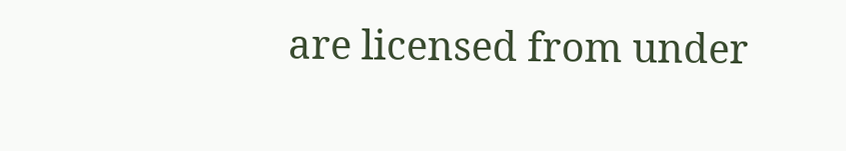are licensed from under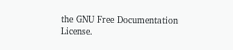the GNU Free Documentation License.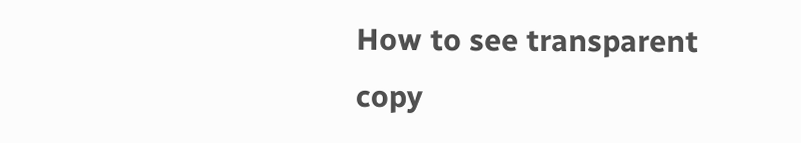How to see transparent copy